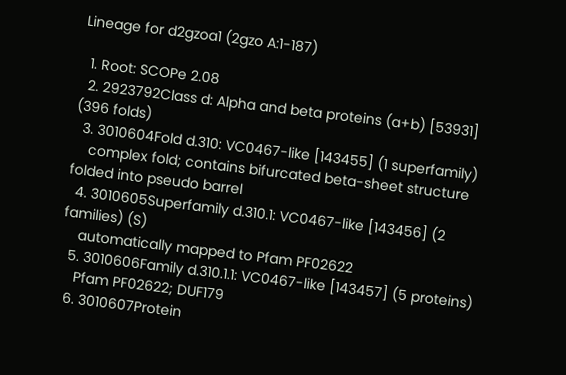Lineage for d2gzoa1 (2gzo A:1-187)

  1. Root: SCOPe 2.08
  2. 2923792Class d: Alpha and beta proteins (a+b) [53931] (396 folds)
  3. 3010604Fold d.310: VC0467-like [143455] (1 superfamily)
    complex fold; contains bifurcated beta-sheet structure folded into pseudo barrel
  4. 3010605Superfamily d.310.1: VC0467-like [143456] (2 families) (S)
    automatically mapped to Pfam PF02622
  5. 3010606Family d.310.1.1: VC0467-like [143457] (5 proteins)
    Pfam PF02622; DUF179
  6. 3010607Protein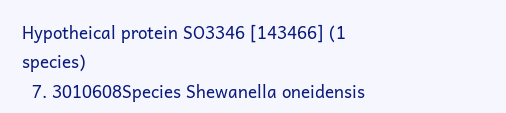Hypotheical protein SO3346 [143466] (1 species)
  7. 3010608Species Shewanella oneidensis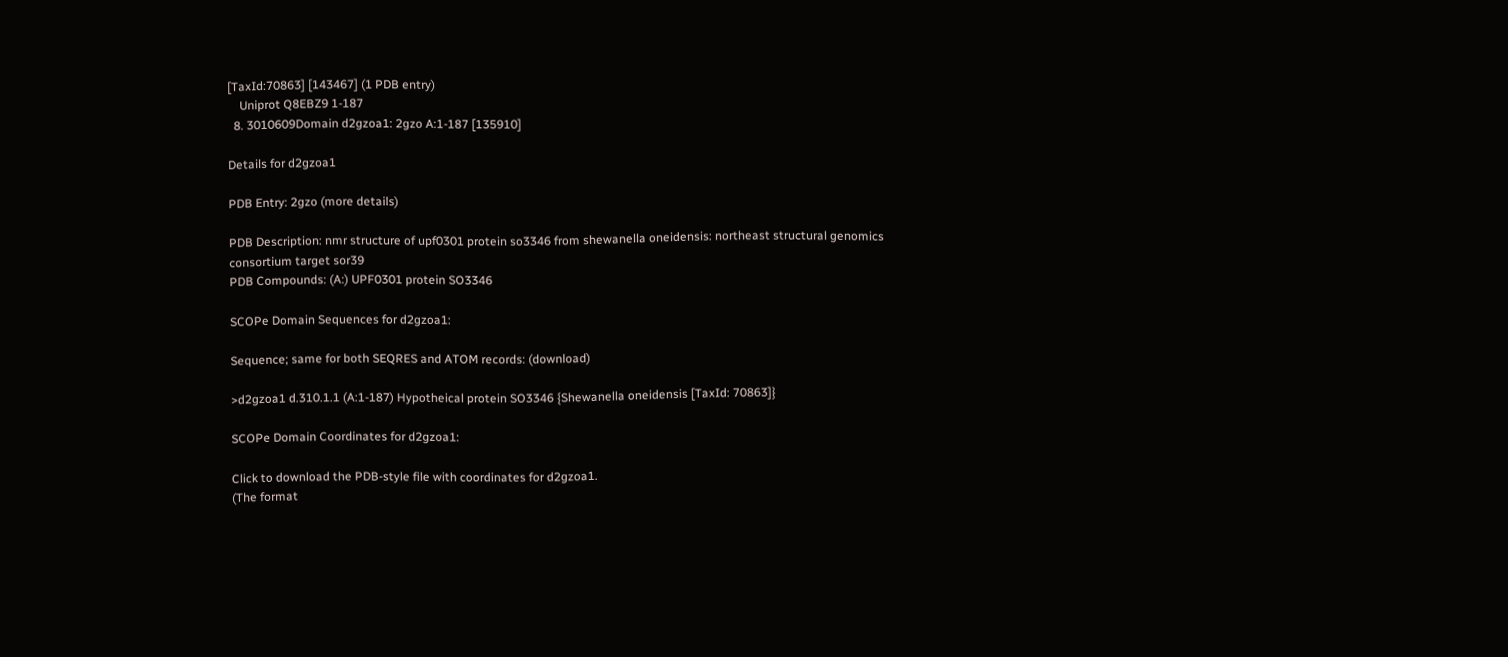[TaxId:70863] [143467] (1 PDB entry)
    Uniprot Q8EBZ9 1-187
  8. 3010609Domain d2gzoa1: 2gzo A:1-187 [135910]

Details for d2gzoa1

PDB Entry: 2gzo (more details)

PDB Description: nmr structure of upf0301 protein so3346 from shewanella oneidensis: northeast structural genomics consortium target sor39
PDB Compounds: (A:) UPF0301 protein SO3346

SCOPe Domain Sequences for d2gzoa1:

Sequence; same for both SEQRES and ATOM records: (download)

>d2gzoa1 d.310.1.1 (A:1-187) Hypotheical protein SO3346 {Shewanella oneidensis [TaxId: 70863]}

SCOPe Domain Coordinates for d2gzoa1:

Click to download the PDB-style file with coordinates for d2gzoa1.
(The format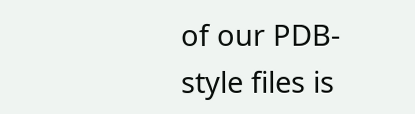of our PDB-style files is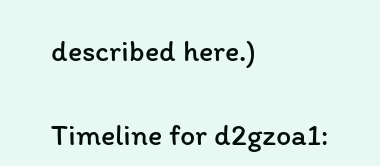described here.)

Timeline for d2gzoa1: